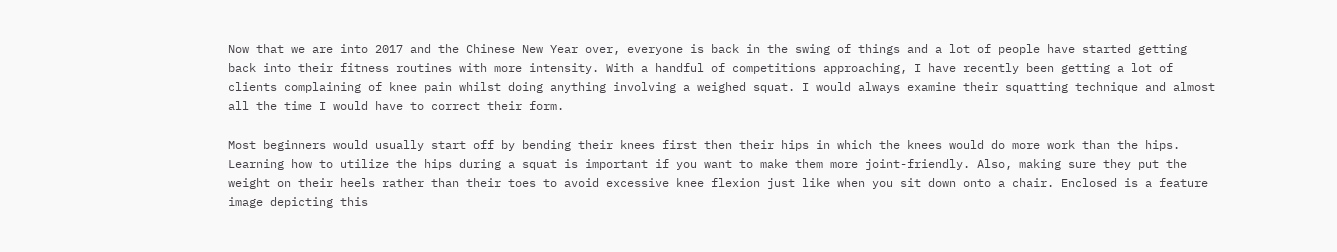Now that we are into 2017 and the Chinese New Year over, everyone is back in the swing of things and a lot of people have started getting back into their fitness routines with more intensity. With a handful of competitions approaching, I have recently been getting a lot of clients complaining of knee pain whilst doing anything involving a weighed squat. I would always examine their squatting technique and almost all the time I would have to correct their form.

Most beginners would usually start off by bending their knees first then their hips in which the knees would do more work than the hips. Learning how to utilize the hips during a squat is important if you want to make them more joint-friendly. Also, making sure they put the weight on their heels rather than their toes to avoid excessive knee flexion just like when you sit down onto a chair. Enclosed is a feature image depicting this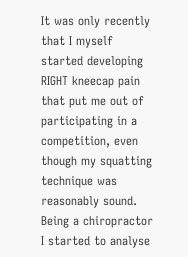It was only recently that I myself started developing RIGHT kneecap pain that put me out of participating in a competition, even though my squatting technique was reasonably sound. Being a chiropractor I started to analyse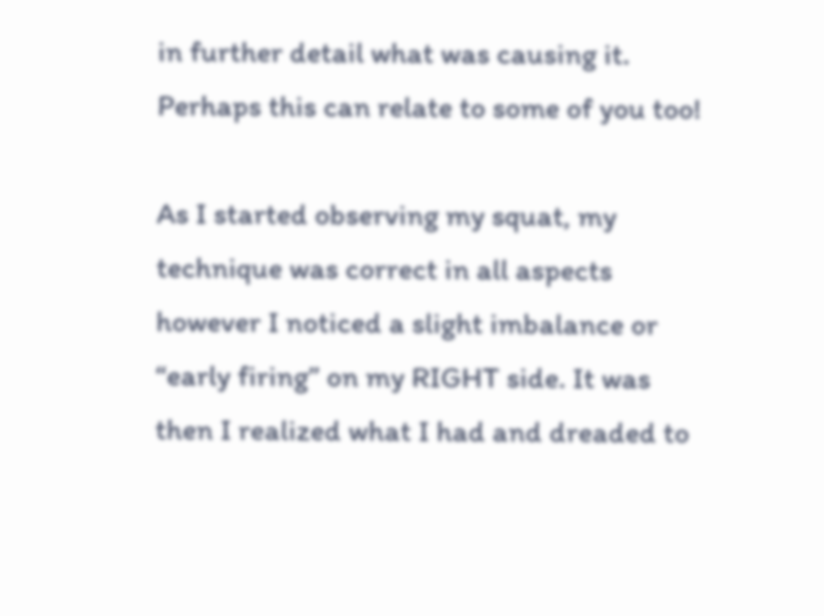in further detail what was causing it. Perhaps this can relate to some of you too!

As I started observing my squat, my technique was correct in all aspects however I noticed a slight imbalance or “early firing” on my RIGHT side. It was then I realized what I had and dreaded to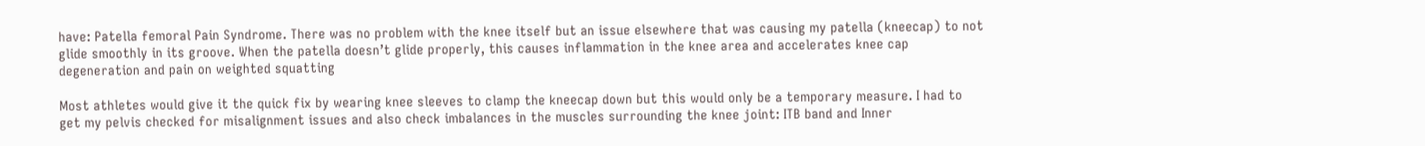have: Patella femoral Pain Syndrome. There was no problem with the knee itself but an issue elsewhere that was causing my patella (kneecap) to not glide smoothly in its groove. When the patella doesn’t glide properly, this causes inflammation in the knee area and accelerates knee cap degeneration and pain on weighted squatting

Most athletes would give it the quick fix by wearing knee sleeves to clamp the kneecap down but this would only be a temporary measure. I had to get my pelvis checked for misalignment issues and also check imbalances in the muscles surrounding the knee joint: ITB band and Inner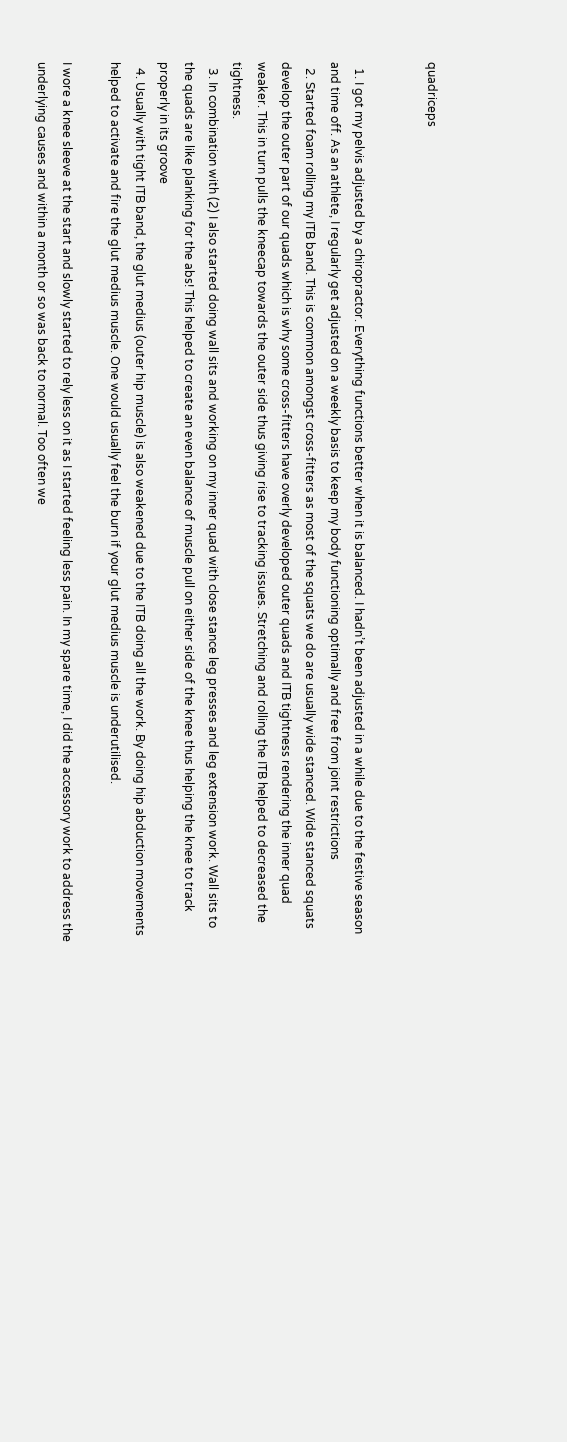quadriceps


  1. I got my pelvis adjusted by a chiropractor. Everything functions better when it is balanced. I hadn’t been adjusted in a while due to the festive season and time off. As an athlete, I regularly get adjusted on a weekly basis to keep my body functioning optimally and free from joint restrictions
  2. Started foam rolling my ITB band. This is common amongst cross-fitters as most of the squats we do are usually wide stanced. Wide stanced squats develop the outer part of our quads which is why some cross-fitters have overly developed outer quads and ITB tightness rendering the inner quad weaker. This in turn pulls the kneecap towards the outer side thus giving rise to tracking issues. Stretching and rolling the ITB helped to decreased the tightness.
  3. In combination with (2) I also started doing wall sits and working on my inner quad with close stance leg presses and leg extension work. Wall sits to the quads are like planking for the abs! This helped to create an even balance of muscle pull on either side of the knee thus helping the knee to track properly in its groove
  4. Usually with tight ITB band, the glut medius (outer hip muscle) is also weakened due to the ITB doing all the work. By doing hip abduction movements helped to activate and fire the glut medius muscle. One would usually feel the burn if your glut medius muscle is underutilised.

I wore a knee sleeve at the start and slowly started to rely less on it as I started feeling less pain. In my spare time, I did the accessory work to address the underlying causes and within a month or so was back to normal. Too often we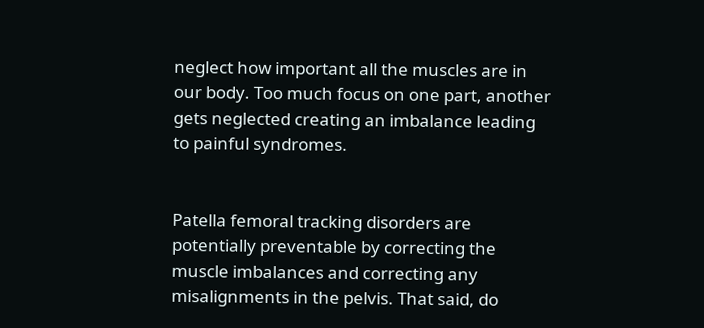neglect how important all the muscles are in our body. Too much focus on one part, another gets neglected creating an imbalance leading to painful syndromes.


Patella femoral tracking disorders are potentially preventable by correcting the muscle imbalances and correcting any misalignments in the pelvis. That said, do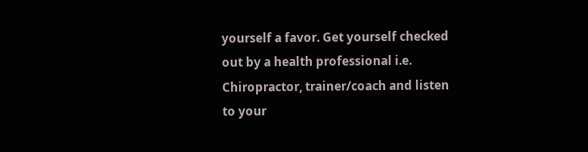yourself a favor. Get yourself checked out by a health professional i.e. Chiropractor, trainer/coach and listen to your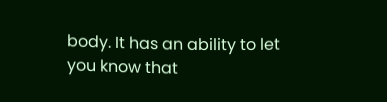body. It has an ability to let you know that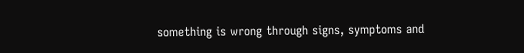something is wrong through signs, symptoms and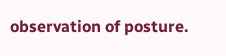observation of posture.